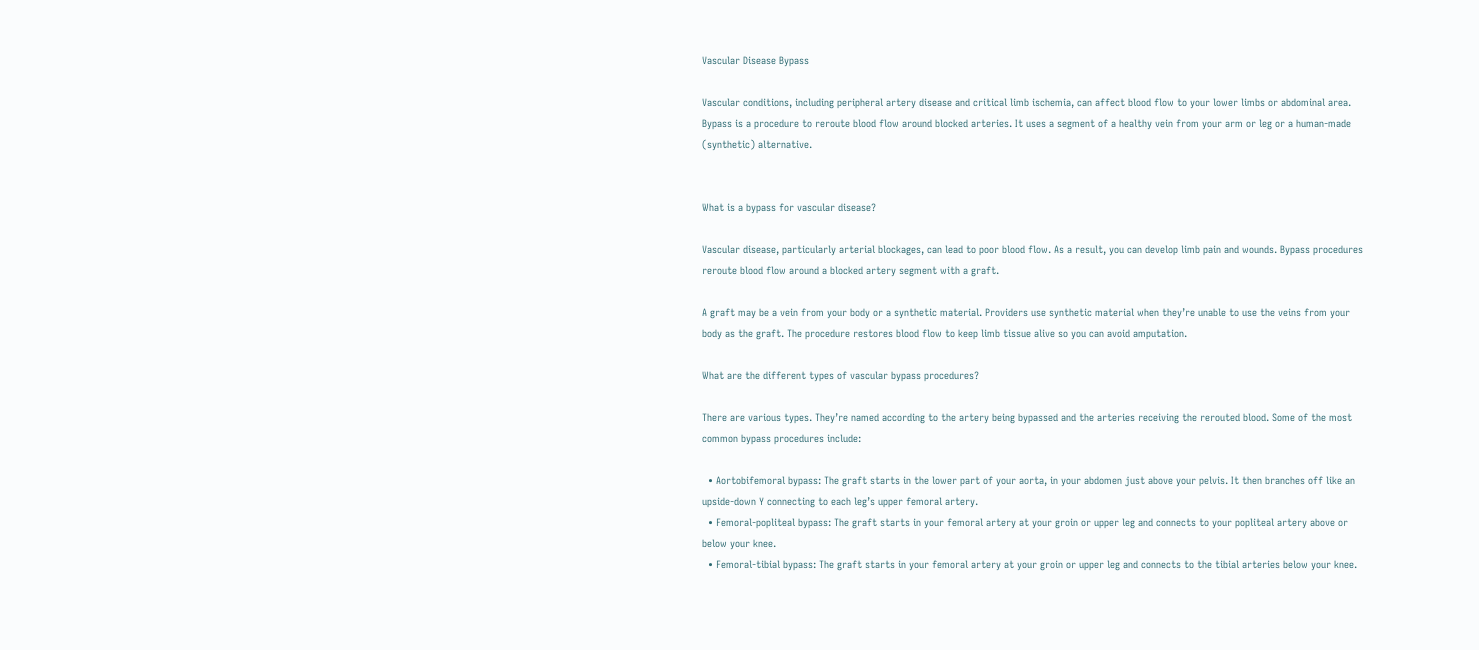Vascular Disease Bypass

Vascular conditions, including peripheral artery disease and critical limb ischemia, can affect blood flow to your lower limbs or abdominal area. Bypass is a procedure to reroute blood flow around blocked arteries. It uses a segment of a healthy vein from your arm or leg or a human-made (synthetic) alternative.


What is a bypass for vascular disease?

Vascular disease, particularly arterial blockages, can lead to poor blood flow. As a result, you can develop limb pain and wounds. Bypass procedures reroute blood flow around a blocked artery segment with a graft.

A graft may be a vein from your body or a synthetic material. Providers use synthetic material when they’re unable to use the veins from your body as the graft. The procedure restores blood flow to keep limb tissue alive so you can avoid amputation.

What are the different types of vascular bypass procedures?

There are various types. They’re named according to the artery being bypassed and the arteries receiving the rerouted blood. Some of the most common bypass procedures include:

  • Aortobifemoral bypass: The graft starts in the lower part of your aorta, in your abdomen just above your pelvis. It then branches off like an upside-down Y connecting to each leg’s upper femoral artery.
  • Femoral-popliteal bypass: The graft starts in your femoral artery at your groin or upper leg and connects to your popliteal artery above or below your knee.
  • Femoral-tibial bypass: The graft starts in your femoral artery at your groin or upper leg and connects to the tibial arteries below your knee.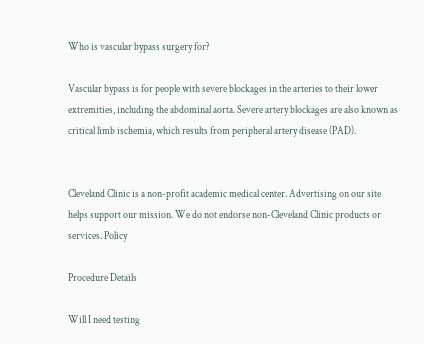Who is vascular bypass surgery for?

Vascular bypass is for people with severe blockages in the arteries to their lower extremities, including the abdominal aorta. Severe artery blockages are also known as critical limb ischemia, which results from peripheral artery disease (PAD).


Cleveland Clinic is a non-profit academic medical center. Advertising on our site helps support our mission. We do not endorse non-Cleveland Clinic products or services. Policy

Procedure Details

Will I need testing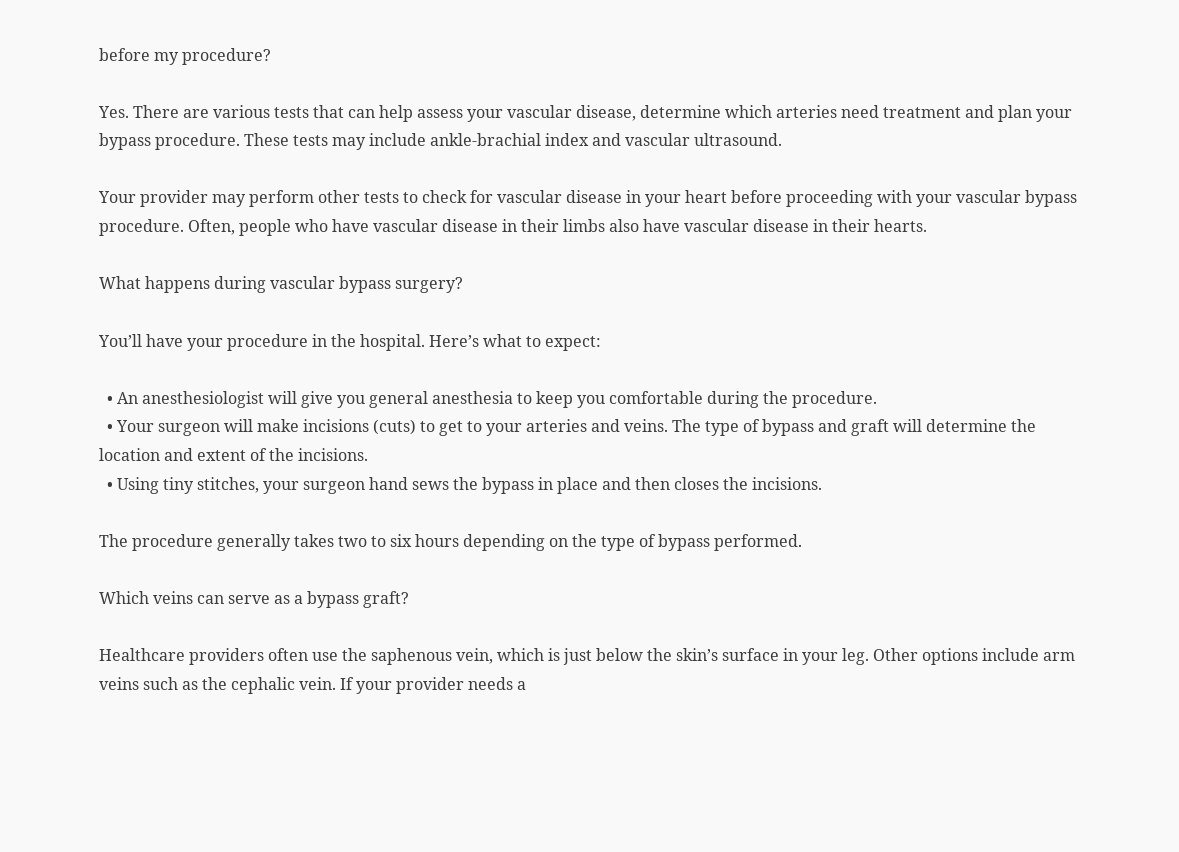before my procedure?

Yes. There are various tests that can help assess your vascular disease, determine which arteries need treatment and plan your bypass procedure. These tests may include ankle-brachial index and vascular ultrasound.

Your provider may perform other tests to check for vascular disease in your heart before proceeding with your vascular bypass procedure. Often, people who have vascular disease in their limbs also have vascular disease in their hearts.

What happens during vascular bypass surgery?

You’ll have your procedure in the hospital. Here’s what to expect:

  • An anesthesiologist will give you general anesthesia to keep you comfortable during the procedure.
  • Your surgeon will make incisions (cuts) to get to your arteries and veins. The type of bypass and graft will determine the location and extent of the incisions.
  • Using tiny stitches, your surgeon hand sews the bypass in place and then closes the incisions.

The procedure generally takes two to six hours depending on the type of bypass performed.

Which veins can serve as a bypass graft?

Healthcare providers often use the saphenous vein, which is just below the skin’s surface in your leg. Other options include arm veins such as the cephalic vein. If your provider needs a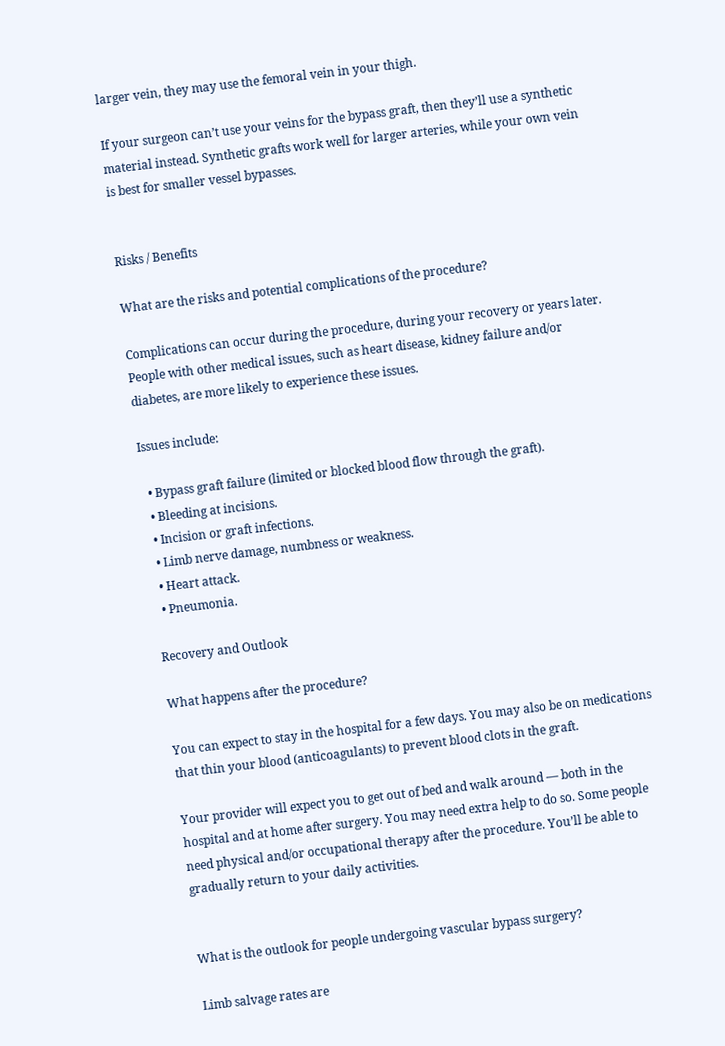larger vein, they may use the femoral vein in your thigh.

If your surgeon can’t use your veins for the bypass graft, then they’ll use a synthetic material instead. Synthetic grafts work well for larger arteries, while your own vein is best for smaller vessel bypasses.


Risks / Benefits

What are the risks and potential complications of the procedure?

Complications can occur during the procedure, during your recovery or years later. People with other medical issues, such as heart disease, kidney failure and/or diabetes, are more likely to experience these issues.

Issues include:

  • Bypass graft failure (limited or blocked blood flow through the graft).
  • Bleeding at incisions.
  • Incision or graft infections.
  • Limb nerve damage, numbness or weakness.
  • Heart attack.
  • Pneumonia.

Recovery and Outlook

What happens after the procedure?

You can expect to stay in the hospital for a few days. You may also be on medications that thin your blood (anticoagulants) to prevent blood clots in the graft.

Your provider will expect you to get out of bed and walk around — both in the hospital and at home after surgery. You may need extra help to do so. Some people need physical and/or occupational therapy after the procedure. You’ll be able to gradually return to your daily activities.


What is the outlook for people undergoing vascular bypass surgery?

Limb salvage rates are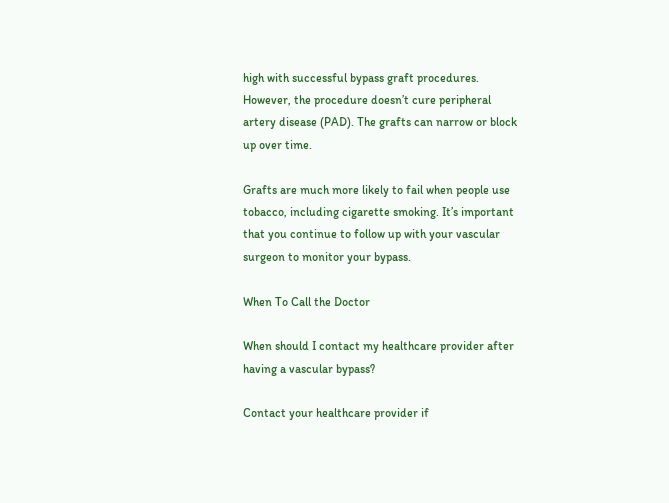high with successful bypass graft procedures. However, the procedure doesn’t cure peripheral artery disease (PAD). The grafts can narrow or block up over time.

Grafts are much more likely to fail when people use tobacco, including cigarette smoking. It’s important that you continue to follow up with your vascular surgeon to monitor your bypass.

When To Call the Doctor

When should I contact my healthcare provider after having a vascular bypass?

Contact your healthcare provider if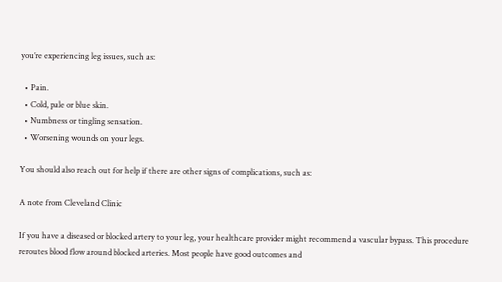you’re experiencing leg issues, such as:

  • Pain.
  • Cold, pale or blue skin.
  • Numbness or tingling sensation.
  • Worsening wounds on your legs.

You should also reach out for help if there are other signs of complications, such as:

A note from Cleveland Clinic

If you have a diseased or blocked artery to your leg, your healthcare provider might recommend a vascular bypass. This procedure reroutes blood flow around blocked arteries. Most people have good outcomes and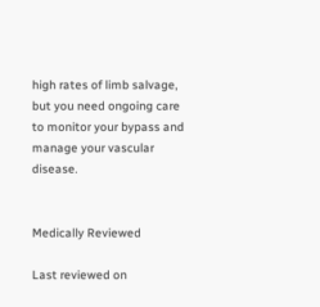high rates of limb salvage, but you need ongoing care to monitor your bypass and manage your vascular disease.


Medically Reviewed

Last reviewed on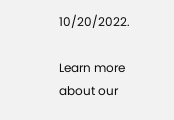10/20/2022.

Learn more about our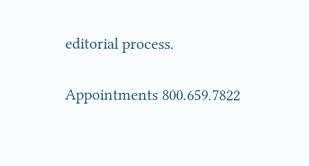editorial process.

Appointments 800.659.7822